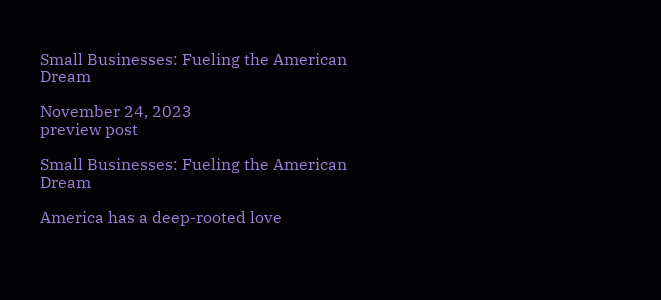Small Businesses: Fueling the American Dream

November 24, 2023
preview post

Small Businesses: Fueling the American Dream

America has a deep-rooted love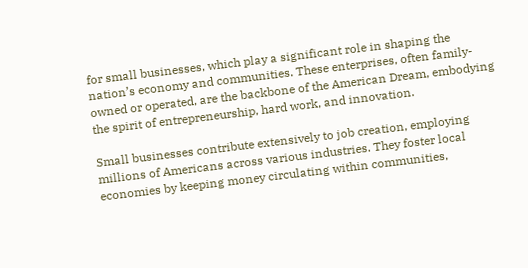for small businesses, which play a significant role in shaping the nation’s economy and communities. These enterprises, often family-owned or operated, are the backbone of the American Dream, embodying the spirit of entrepreneurship, hard work, and innovation.

Small businesses contribute extensively to job creation, employing millions of Americans across various industries. They foster local economies by keeping money circulating within communities,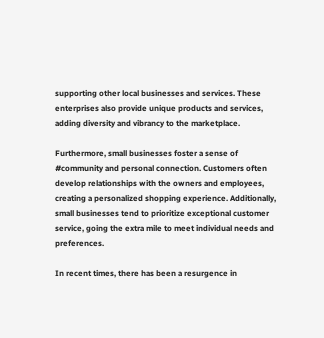supporting other local businesses and services. These enterprises also provide unique products and services, adding diversity and vibrancy to the marketplace.

Furthermore, small businesses foster a sense of #community and personal connection. Customers often develop relationships with the owners and employees, creating a personalized shopping experience. Additionally, small businesses tend to prioritize exceptional customer service, going the extra mile to meet individual needs and preferences.

In recent times, there has been a resurgence in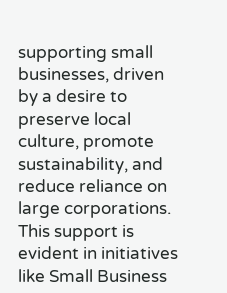supporting small businesses, driven by a desire to preserve local culture, promote sustainability, and reduce reliance on large corporations. This support is evident in initiatives like Small Business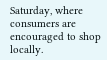Saturday, where consumers are encouraged to shop locally.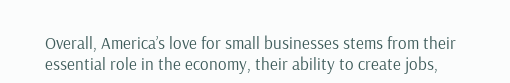Overall, America’s love for small businesses stems from their essential role in the economy, their ability to create jobs,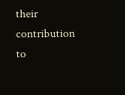their contribution to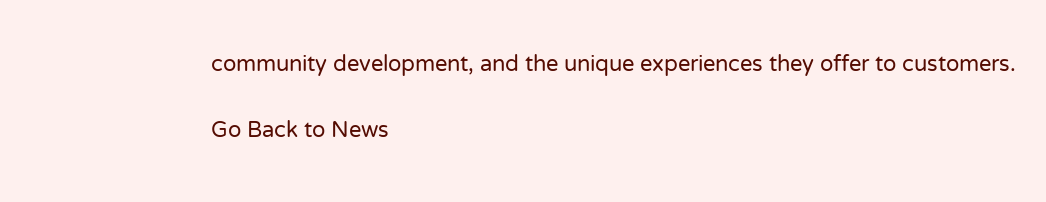community development, and the unique experiences they offer to customers.

Go Back to News